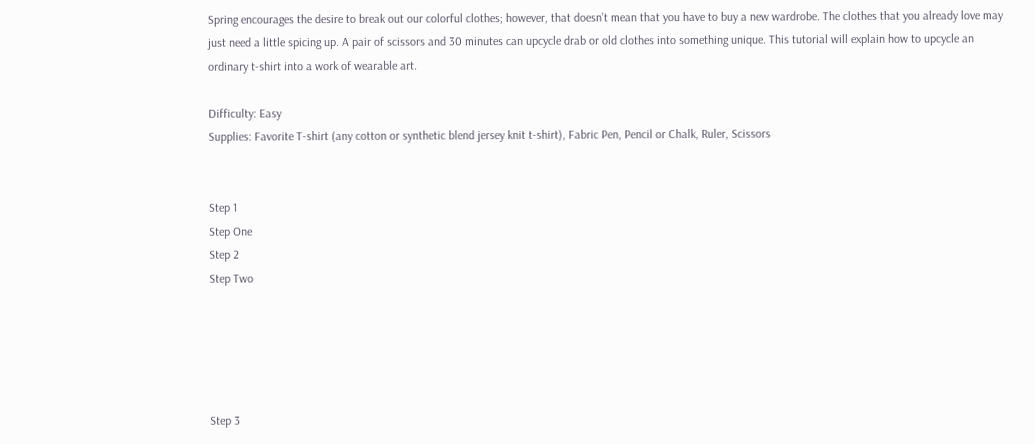Spring encourages the desire to break out our colorful clothes; however, that doesn’t mean that you have to buy a new wardrobe. The clothes that you already love may just need a little spicing up. A pair of scissors and 30 minutes can upcycle drab or old clothes into something unique. This tutorial will explain how to upcycle an ordinary t-shirt into a work of wearable art.

Difficulty: Easy
Supplies: Favorite T-shirt (any cotton or synthetic blend jersey knit t-shirt), Fabric Pen, Pencil or Chalk, Ruler, Scissors


Step 1
Step One
Step 2
Step Two





Step 3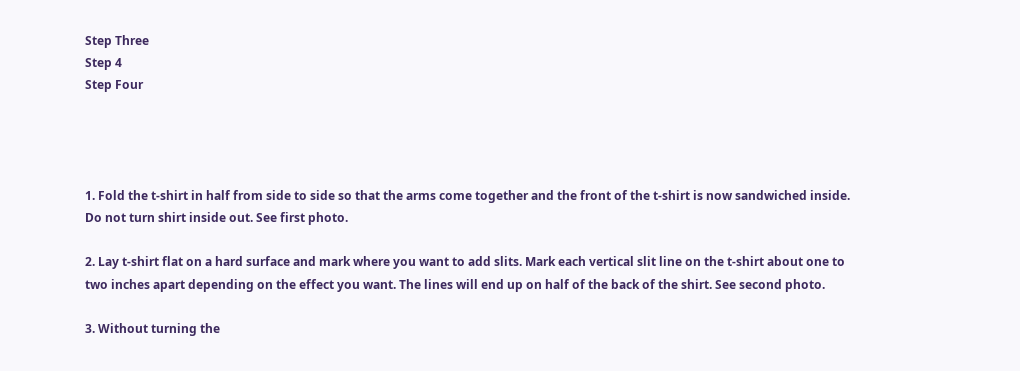Step Three
Step 4
Step Four




1. Fold the t-shirt in half from side to side so that the arms come together and the front of the t-shirt is now sandwiched inside. Do not turn shirt inside out. See first photo.

2. Lay t-shirt flat on a hard surface and mark where you want to add slits. Mark each vertical slit line on the t-shirt about one to two inches apart depending on the effect you want. The lines will end up on half of the back of the shirt. See second photo.

3. Without turning the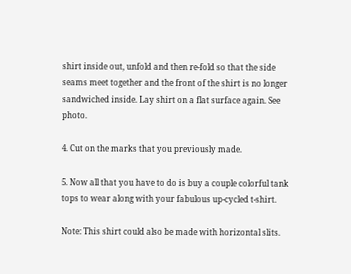shirt inside out, unfold and then re-fold so that the side seams meet together and the front of the shirt is no longer sandwiched inside. Lay shirt on a flat surface again. See photo.

4. Cut on the marks that you previously made.

5. Now all that you have to do is buy a couple colorful tank tops to wear along with your fabulous up-cycled t-shirt.

Note: This shirt could also be made with horizontal slits.